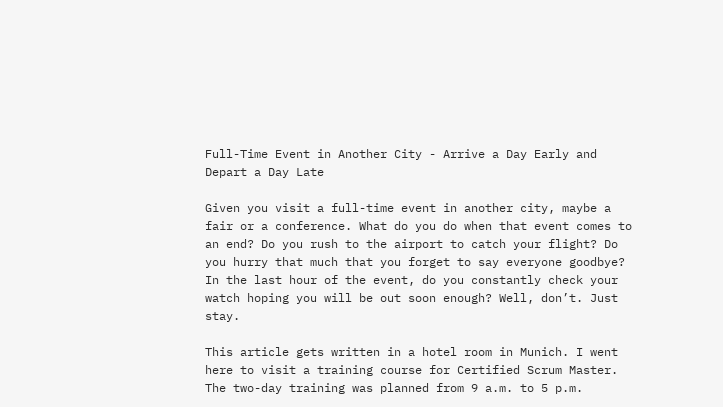Full-Time Event in Another City - Arrive a Day Early and Depart a Day Late

Given you visit a full-time event in another city, maybe a fair or a conference. What do you do when that event comes to an end? Do you rush to the airport to catch your flight? Do you hurry that much that you forget to say everyone goodbye? In the last hour of the event, do you constantly check your watch hoping you will be out soon enough? Well, don’t. Just stay.

This article gets written in a hotel room in Munich. I went here to visit a training course for Certified Scrum Master. The two-day training was planned from 9 a.m. to 5 p.m.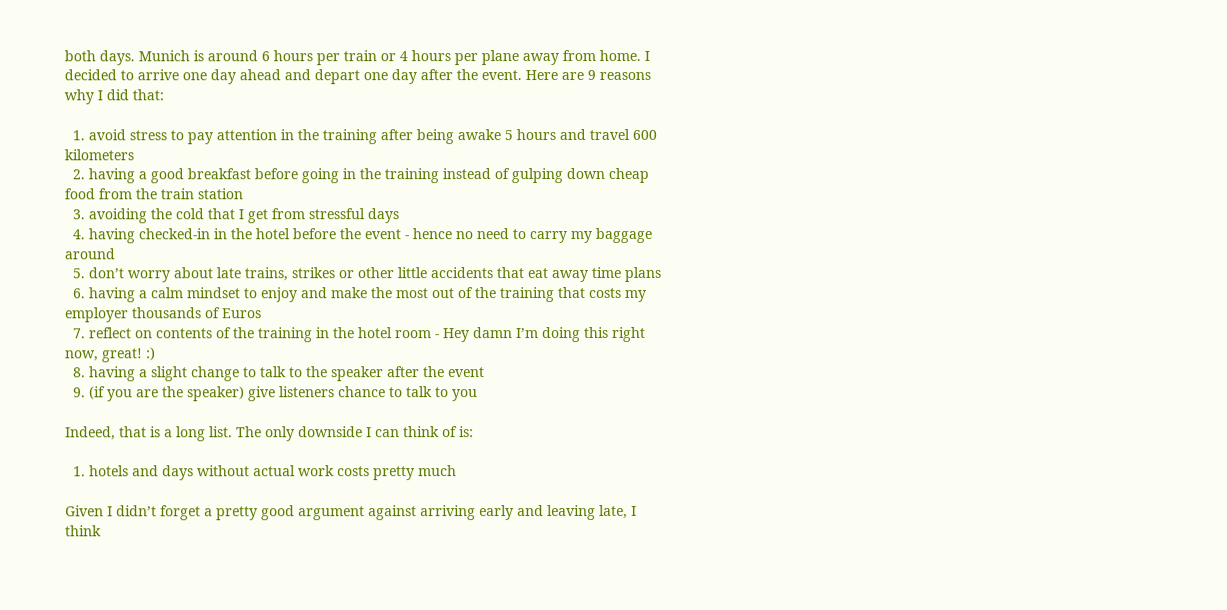both days. Munich is around 6 hours per train or 4 hours per plane away from home. I decided to arrive one day ahead and depart one day after the event. Here are 9 reasons why I did that:

  1. avoid stress to pay attention in the training after being awake 5 hours and travel 600 kilometers
  2. having a good breakfast before going in the training instead of gulping down cheap food from the train station
  3. avoiding the cold that I get from stressful days
  4. having checked-in in the hotel before the event - hence no need to carry my baggage around
  5. don’t worry about late trains, strikes or other little accidents that eat away time plans
  6. having a calm mindset to enjoy and make the most out of the training that costs my employer thousands of Euros
  7. reflect on contents of the training in the hotel room - Hey damn I’m doing this right now, great! :)
  8. having a slight change to talk to the speaker after the event
  9. (if you are the speaker) give listeners chance to talk to you

Indeed, that is a long list. The only downside I can think of is:

  1. hotels and days without actual work costs pretty much

Given I didn’t forget a pretty good argument against arriving early and leaving late, I think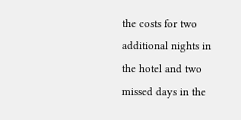the costs for two additional nights in the hotel and two missed days in the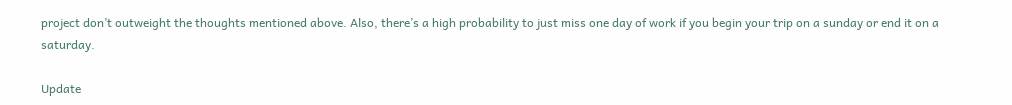project don’t outweight the thoughts mentioned above. Also, there’s a high probability to just miss one day of work if you begin your trip on a sunday or end it on a saturday.

Update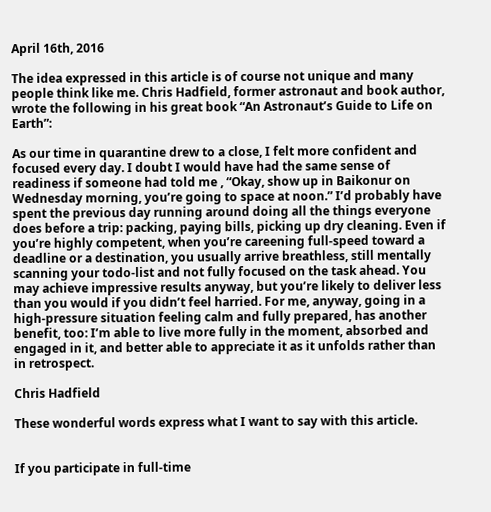April 16th, 2016

The idea expressed in this article is of course not unique and many people think like me. Chris Hadfield, former astronaut and book author, wrote the following in his great book “An Astronaut’s Guide to Life on Earth”:

As our time in quarantine drew to a close, I felt more confident and focused every day. I doubt I would have had the same sense of readiness if someone had told me , “Okay, show up in Baikonur on Wednesday morning, you’re going to space at noon.” I’d probably have spent the previous day running around doing all the things everyone does before a trip: packing, paying bills, picking up dry cleaning. Even if you’re highly competent, when you’re careening full-speed toward a deadline or a destination, you usually arrive breathless, still mentally scanning your todo-list and not fully focused on the task ahead. You may achieve impressive results anyway, but you’re likely to deliver less than you would if you didn’t feel harried. For me, anyway, going in a high-pressure situation feeling calm and fully prepared, has another benefit, too: I’m able to live more fully in the moment, absorbed and engaged in it, and better able to appreciate it as it unfolds rather than in retrospect.

Chris Hadfield

These wonderful words express what I want to say with this article.


If you participate in full-time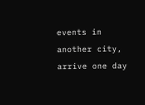events in another city, arrive one day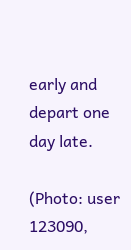early and depart one day late.

(Photo: user 123090,